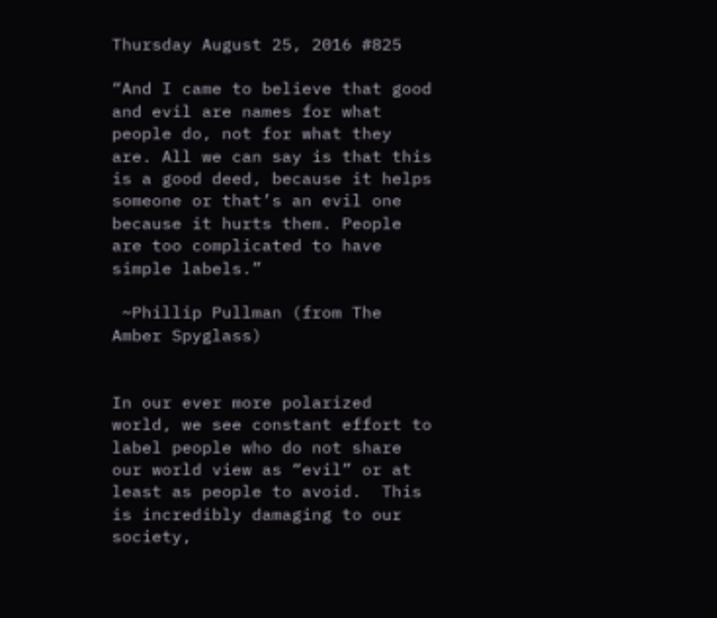Thursday August 25, 2016 #825

“And I came to believe that good and evil are names for what people do, not for what they are. All we can say is that this is a good deed, because it helps someone or that’s an evil one because it hurts them. People are too complicated to have simple labels.”

 ~Phillip Pullman (from The Amber Spyglass)


In our ever more polarized world, we see constant effort to label people who do not share our world view as “evil” or at least as people to avoid.  This is incredibly damaging to our society,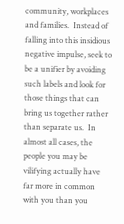community, workplaces and families.  Instead of falling into this insidious negative impulse, seek to be a unifier by avoiding such labels and look for those things that can bring us together rather than separate us.  In almost all cases, the people you may be vilifying actually have far more in common with you than you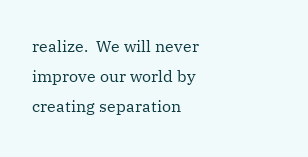realize.  We will never improve our world by creating separation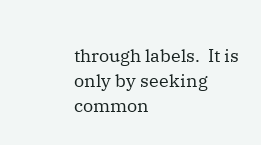through labels.  It is only by seeking common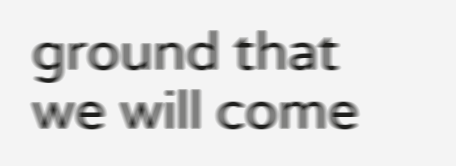ground that we will come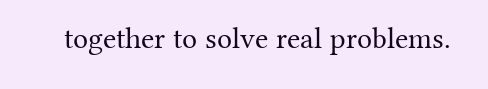together to solve real problems.